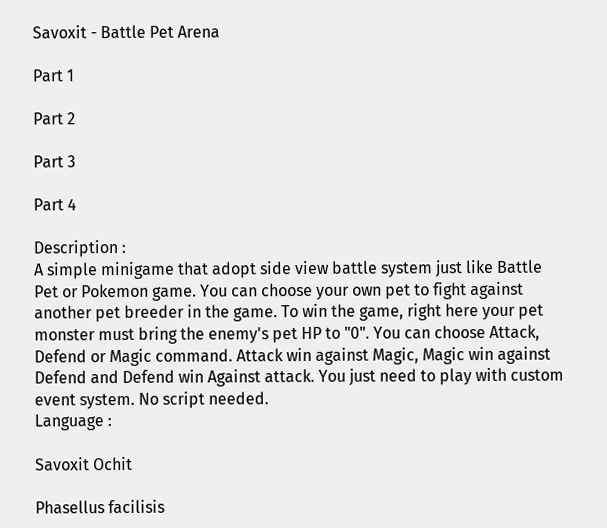Savoxit - Battle Pet Arena

Part 1

Part 2

Part 3

Part 4

Description :
A simple minigame that adopt side view battle system just like Battle Pet or Pokemon game. You can choose your own pet to fight against another pet breeder in the game. To win the game, right here your pet monster must bring the enemy's pet HP to "0". You can choose Attack, Defend or Magic command. Attack win against Magic, Magic win against Defend and Defend win Against attack. You just need to play with custom event system. No script needed.
Language :

Savoxit Ochit

Phasellus facilisis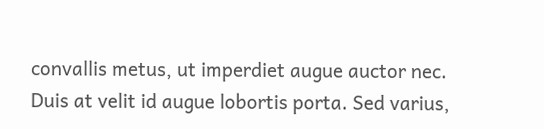convallis metus, ut imperdiet augue auctor nec. Duis at velit id augue lobortis porta. Sed varius,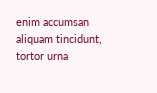enim accumsan aliquam tincidunt, tortor urna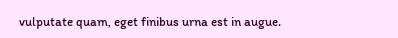vulputate quam, eget finibus urna est in augue.